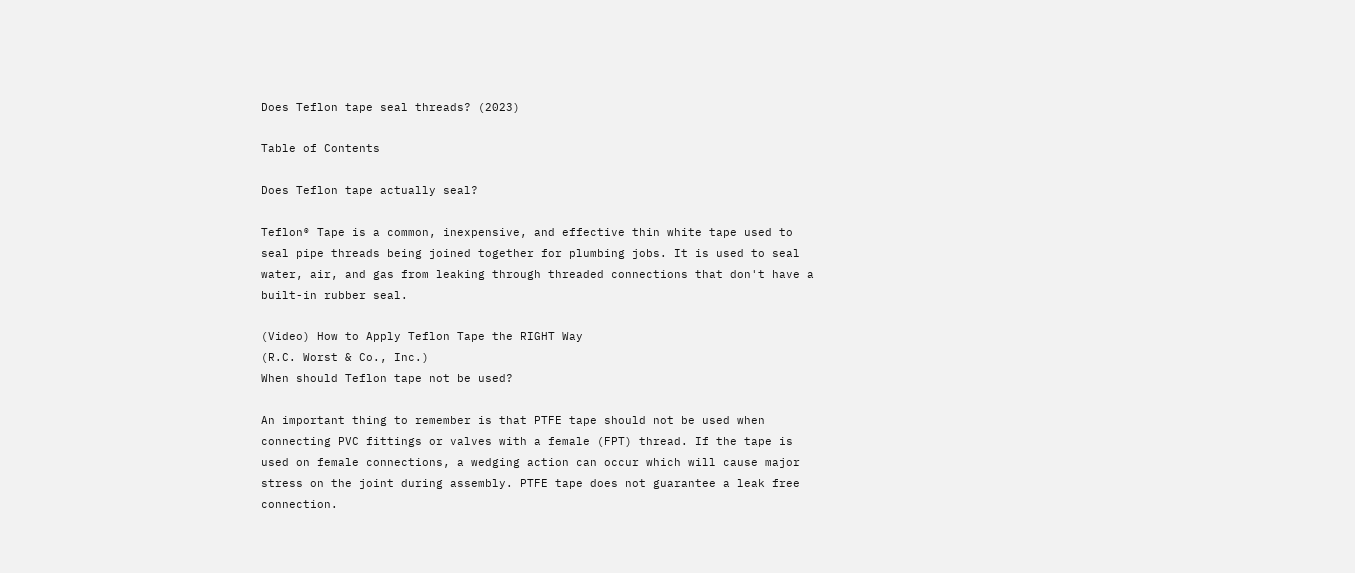Does Teflon tape seal threads? (2023)

Table of Contents

Does Teflon tape actually seal?

Teflon® Tape is a common, inexpensive, and effective thin white tape used to seal pipe threads being joined together for plumbing jobs. It is used to seal water, air, and gas from leaking through threaded connections that don't have a built-in rubber seal.

(Video) How to Apply Teflon Tape the RIGHT Way
(R.C. Worst & Co., Inc.)
When should Teflon tape not be used?

An important thing to remember is that PTFE tape should not be used when connecting PVC fittings or valves with a female (FPT) thread. If the tape is used on female connections, a wedging action can occur which will cause major stress on the joint during assembly. PTFE tape does not guarantee a leak free connection.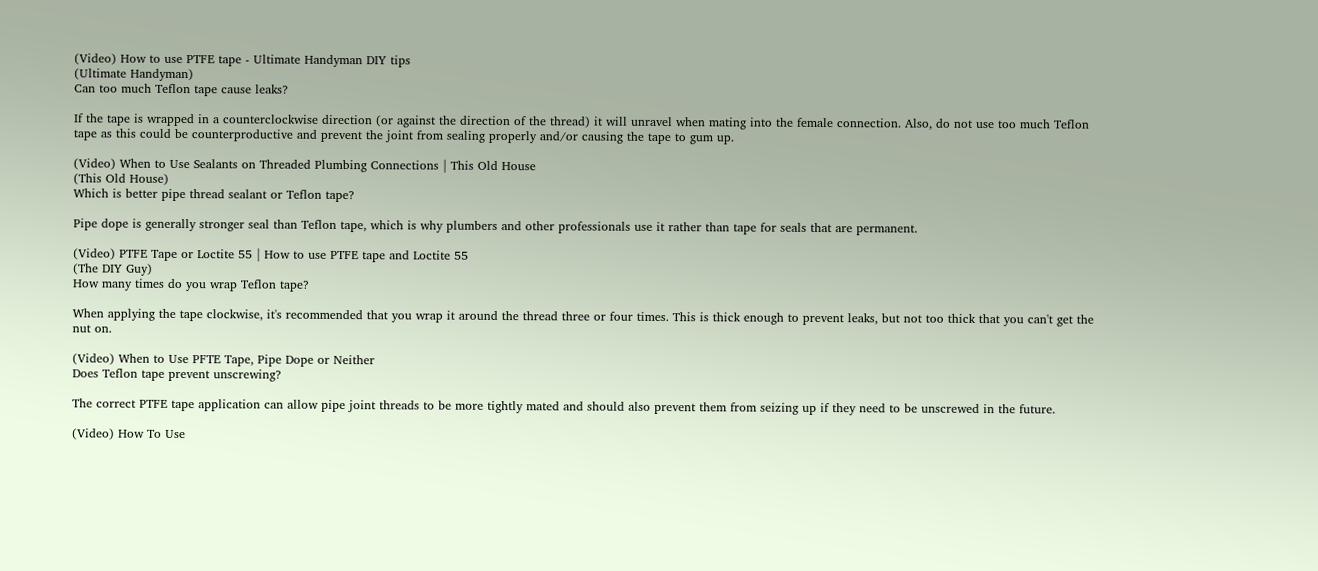(Video) How to use PTFE tape - Ultimate Handyman DIY tips
(Ultimate Handyman)
Can too much Teflon tape cause leaks?

If the tape is wrapped in a counterclockwise direction (or against the direction of the thread) it will unravel when mating into the female connection. Also, do not use too much Teflon tape as this could be counterproductive and prevent the joint from sealing properly and/or causing the tape to gum up.

(Video) When to Use Sealants on Threaded Plumbing Connections | This Old House
(This Old House)
Which is better pipe thread sealant or Teflon tape?

Pipe dope is generally stronger seal than Teflon tape, which is why plumbers and other professionals use it rather than tape for seals that are permanent.

(Video) PTFE Tape or Loctite 55 | How to use PTFE tape and Loctite 55
(The DIY Guy)
How many times do you wrap Teflon tape?

When applying the tape clockwise, it's recommended that you wrap it around the thread three or four times. This is thick enough to prevent leaks, but not too thick that you can't get the nut on.

(Video) When to Use PFTE Tape, Pipe Dope or Neither
Does Teflon tape prevent unscrewing?

The correct PTFE tape application can allow pipe joint threads to be more tightly mated and should also prevent them from seizing up if they need to be unscrewed in the future.

(Video) How To Use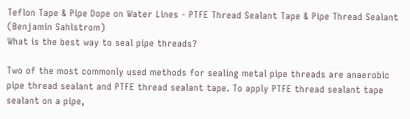Teflon Tape & Pipe Dope on Water Lines - PTFE Thread Sealant Tape & Pipe Thread Sealant
(Benjamin Sahlstrom)
What is the best way to seal pipe threads?

Two of the most commonly used methods for sealing metal pipe threads are anaerobic pipe thread sealant and PTFE thread sealant tape. To apply PTFE thread sealant tape sealant on a pipe,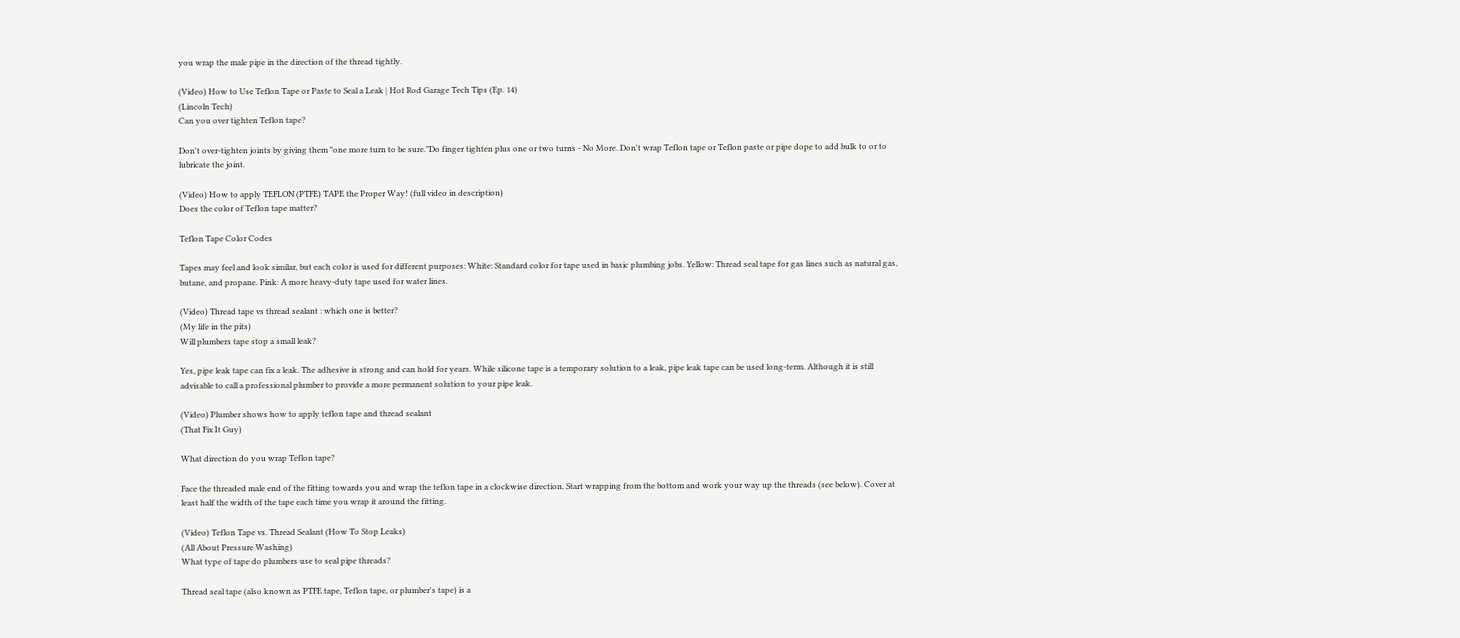you wrap the male pipe in the direction of the thread tightly.

(Video) How to Use Teflon Tape or Paste to Seal a Leak | Hot Rod Garage Tech Tips (Ep. 14)
(Lincoln Tech)
Can you over tighten Teflon tape?

Don't over-tighten joints by giving them "one more turn to be sure."Do finger tighten plus one or two turns - No More. Don't wrap Teflon tape or Teflon paste or pipe dope to add bulk to or to lubricate the joint.

(Video) How to apply TEFLON (PTFE) TAPE the Proper Way! (full video in description)
Does the color of Teflon tape matter?

Teflon Tape Color Codes

Tapes may feel and look similar, but each color is used for different purposes: White: Standard color for tape used in basic plumbing jobs. Yellow: Thread seal tape for gas lines such as natural gas, butane, and propane. Pink: A more heavy-duty tape used for water lines.

(Video) Thread tape vs thread sealant : which one is better?
(My life in the pits)
Will plumbers tape stop a small leak?

Yes, pipe leak tape can fix a leak. The adhesive is strong and can hold for years. While silicone tape is a temporary solution to a leak, pipe leak tape can be used long-term. Although it is still advisable to call a professional plumber to provide a more permanent solution to your pipe leak.

(Video) Plumber shows how to apply teflon tape and thread sealant
(That Fix It Guy)

What direction do you wrap Teflon tape?

Face the threaded male end of the fitting towards you and wrap the teflon tape in a clockwise direction. Start wrapping from the bottom and work your way up the threads (see below). Cover at least half the width of the tape each time you wrap it around the fitting.

(Video) Teflon Tape vs. Thread Sealant (How To Stop Leaks)
(All About Pressure Washing)
What type of tape do plumbers use to seal pipe threads?

Thread seal tape (also known as PTFE tape, Teflon tape, or plumber's tape) is a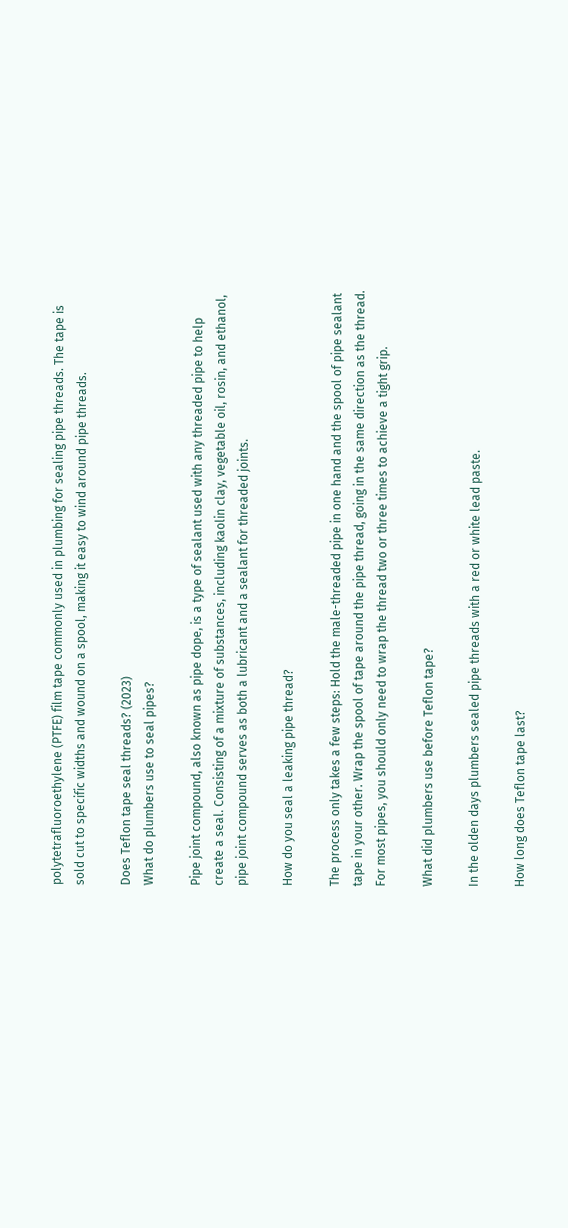polytetrafluoroethylene (PTFE) film tape commonly used in plumbing for sealing pipe threads. The tape is sold cut to specific widths and wound on a spool, making it easy to wind around pipe threads.

Does Teflon tape seal threads? (2023)
What do plumbers use to seal pipes?

Pipe joint compound, also known as pipe dope, is a type of sealant used with any threaded pipe to help create a seal. Consisting of a mixture of substances, including kaolin clay, vegetable oil, rosin, and ethanol, pipe joint compound serves as both a lubricant and a sealant for threaded joints.

How do you seal a leaking pipe thread?

The process only takes a few steps: Hold the male-threaded pipe in one hand and the spool of pipe sealant tape in your other. Wrap the spool of tape around the pipe thread, going in the same direction as the thread. For most pipes, you should only need to wrap the thread two or three times to achieve a tight grip.

What did plumbers use before Teflon tape?

In the olden days plumbers sealed pipe threads with a red or white lead paste.

How long does Teflon tape last?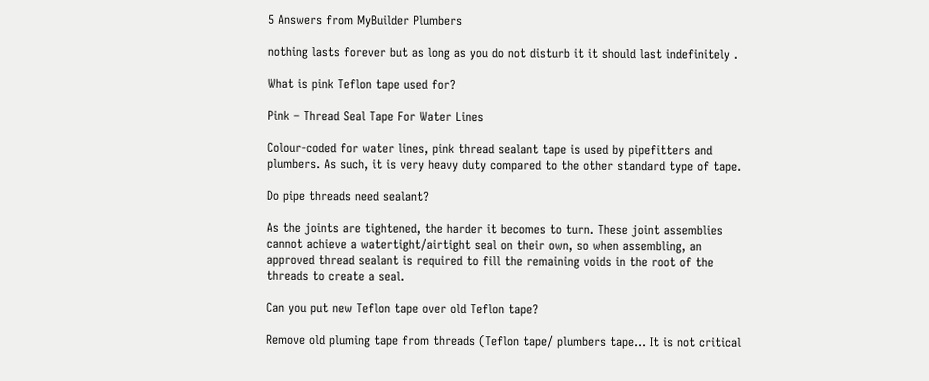5 Answers from MyBuilder Plumbers

nothing lasts forever but as long as you do not disturb it it should last indefinitely .

What is pink Teflon tape used for?

Pink – Thread Seal Tape For Water Lines

Colour-coded for water lines, pink thread sealant tape is used by pipefitters and plumbers. As such, it is very heavy duty compared to the other standard type of tape.

Do pipe threads need sealant?

As the joints are tightened, the harder it becomes to turn. These joint assemblies cannot achieve a watertight/airtight seal on their own, so when assembling, an approved thread sealant is required to fill the remaining voids in the root of the threads to create a seal.

Can you put new Teflon tape over old Teflon tape?

Remove old pluming tape from threads (Teflon tape/ plumbers tape… It is not critical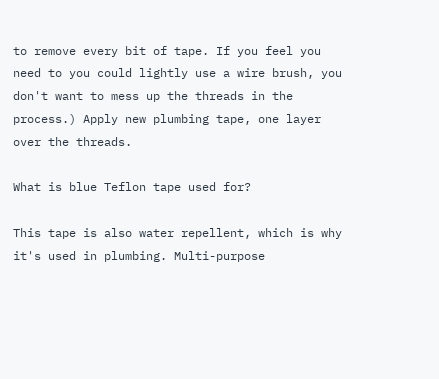to remove every bit of tape. If you feel you need to you could lightly use a wire brush, you don't want to mess up the threads in the process.) Apply new plumbing tape, one layer over the threads.

What is blue Teflon tape used for?

This tape is also water repellent, which is why it's used in plumbing. Multi-purpose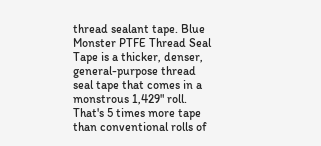thread sealant tape. Blue Monster PTFE Thread Seal Tape is a thicker, denser, general-purpose thread seal tape that comes in a monstrous 1,429" roll. That's 5 times more tape than conventional rolls of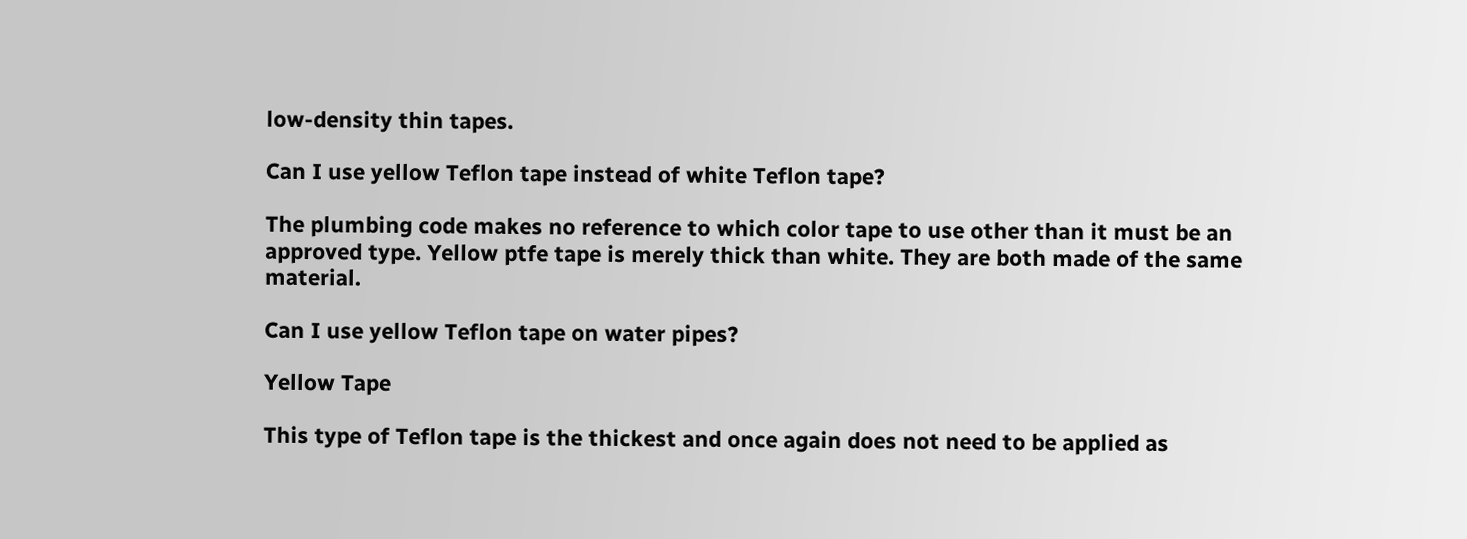low-density thin tapes.

Can I use yellow Teflon tape instead of white Teflon tape?

The plumbing code makes no reference to which color tape to use other than it must be an approved type. Yellow ptfe tape is merely thick than white. They are both made of the same material.

Can I use yellow Teflon tape on water pipes?

Yellow Tape

This type of Teflon tape is the thickest and once again does not need to be applied as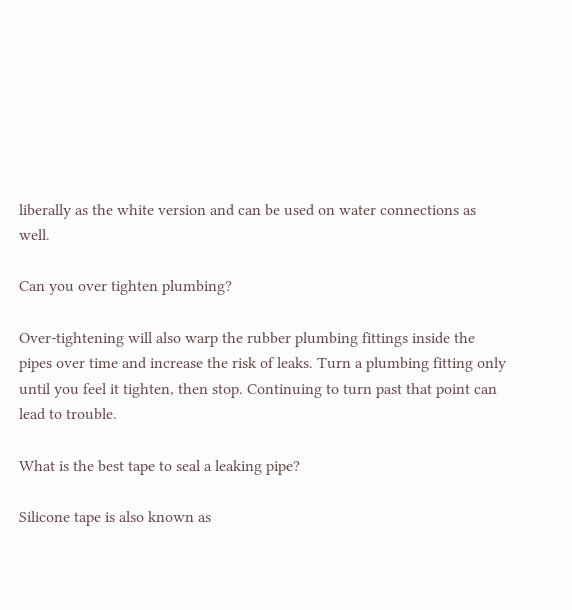liberally as the white version and can be used on water connections as well.

Can you over tighten plumbing?

Over-tightening will also warp the rubber plumbing fittings inside the pipes over time and increase the risk of leaks. Turn a plumbing fitting only until you feel it tighten, then stop. Continuing to turn past that point can lead to trouble.

What is the best tape to seal a leaking pipe?

Silicone tape is also known as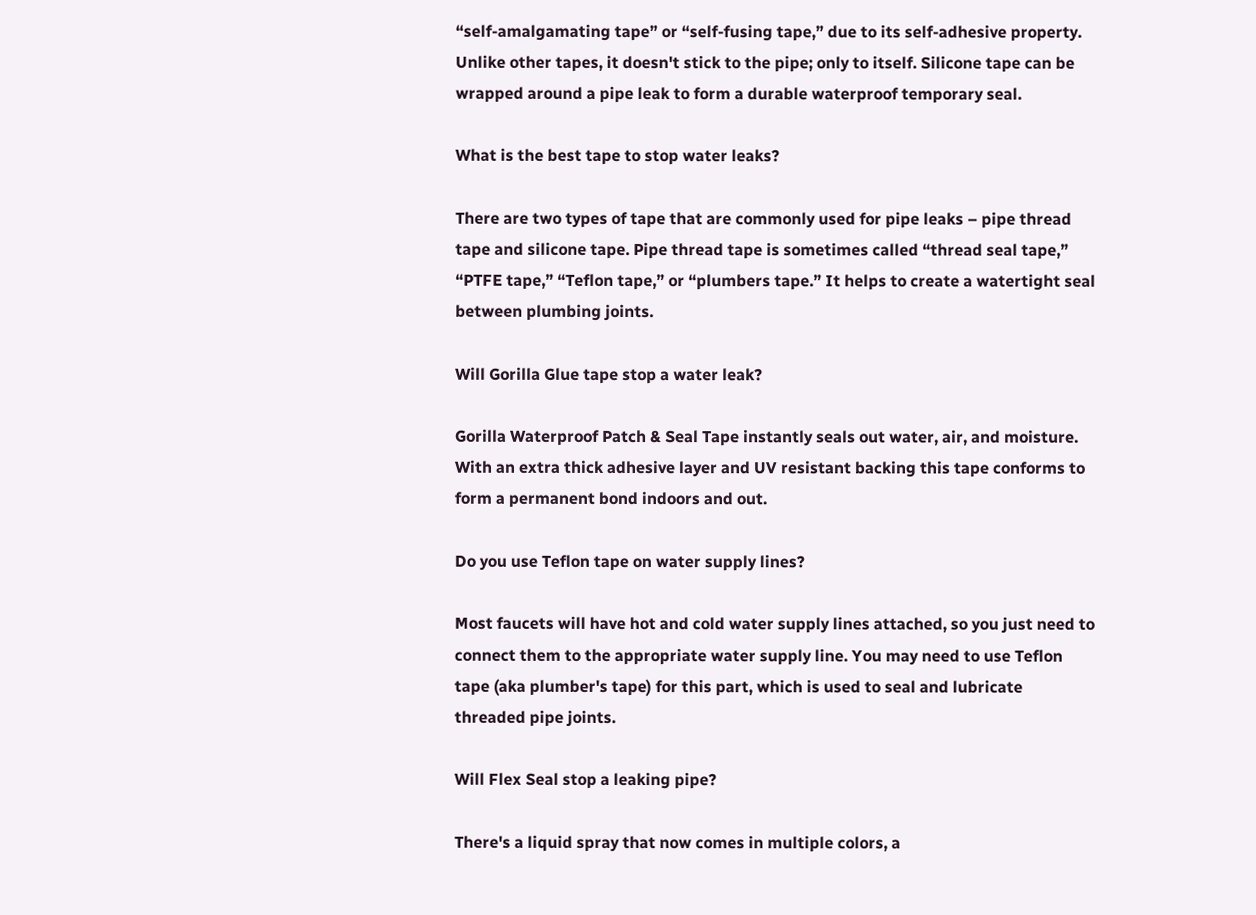“self-amalgamating tape” or “self-fusing tape,” due to its self-adhesive property. Unlike other tapes, it doesn't stick to the pipe; only to itself. Silicone tape can be wrapped around a pipe leak to form a durable waterproof temporary seal.

What is the best tape to stop water leaks?

There are two types of tape that are commonly used for pipe leaks – pipe thread tape and silicone tape. Pipe thread tape is sometimes called “thread seal tape,” “PTFE tape,” “Teflon tape,” or “plumbers tape.” It helps to create a watertight seal between plumbing joints.

Will Gorilla Glue tape stop a water leak?

Gorilla Waterproof Patch & Seal Tape instantly seals out water, air, and moisture. With an extra thick adhesive layer and UV resistant backing this tape conforms to form a permanent bond indoors and out.

Do you use Teflon tape on water supply lines?

Most faucets will have hot and cold water supply lines attached, so you just need to connect them to the appropriate water supply line. You may need to use Teflon tape (aka plumber's tape) for this part, which is used to seal and lubricate threaded pipe joints.

Will Flex Seal stop a leaking pipe?

There's a liquid spray that now comes in multiple colors, a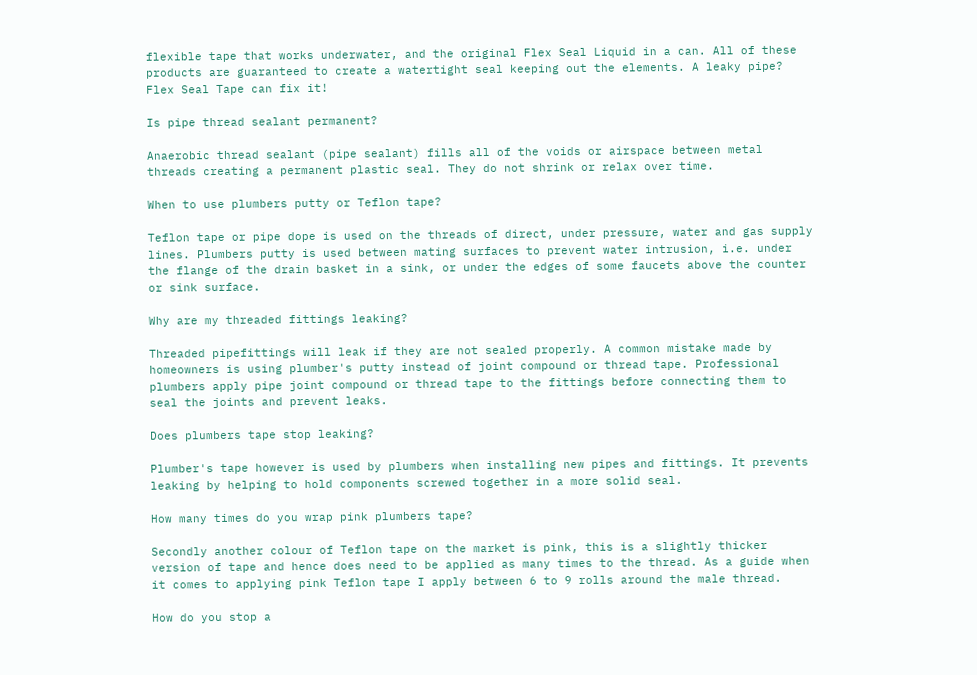flexible tape that works underwater, and the original Flex Seal Liquid in a can. All of these products are guaranteed to create a watertight seal keeping out the elements. A leaky pipe? Flex Seal Tape can fix it!

Is pipe thread sealant permanent?

Anaerobic thread sealant (pipe sealant) fills all of the voids or airspace between metal threads creating a permanent plastic seal. They do not shrink or relax over time.

When to use plumbers putty or Teflon tape?

Teflon tape or pipe dope is used on the threads of direct, under pressure, water and gas supply lines. Plumbers putty is used between mating surfaces to prevent water intrusion, i.e. under the flange of the drain basket in a sink, or under the edges of some faucets above the counter or sink surface.

Why are my threaded fittings leaking?

Threaded pipefittings will leak if they are not sealed properly. A common mistake made by homeowners is using plumber's putty instead of joint compound or thread tape. Professional plumbers apply pipe joint compound or thread tape to the fittings before connecting them to seal the joints and prevent leaks.

Does plumbers tape stop leaking?

Plumber's tape however is used by plumbers when installing new pipes and fittings. It prevents leaking by helping to hold components screwed together in a more solid seal.

How many times do you wrap pink plumbers tape?

Secondly another colour of Teflon tape on the market is pink, this is a slightly thicker version of tape and hence does need to be applied as many times to the thread. As a guide when it comes to applying pink Teflon tape I apply between 6 to 9 rolls around the male thread.

How do you stop a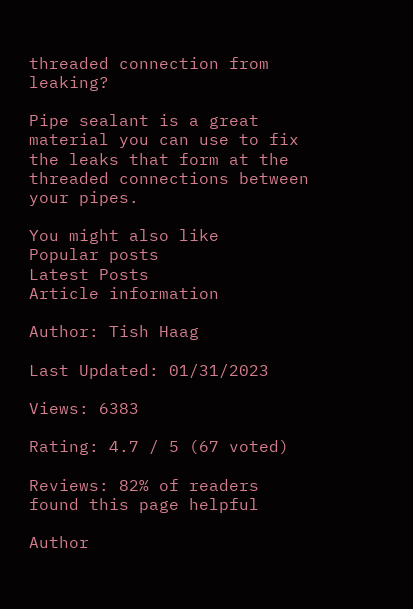threaded connection from leaking?

Pipe sealant is a great material you can use to fix the leaks that form at the threaded connections between your pipes.

You might also like
Popular posts
Latest Posts
Article information

Author: Tish Haag

Last Updated: 01/31/2023

Views: 6383

Rating: 4.7 / 5 (67 voted)

Reviews: 82% of readers found this page helpful

Author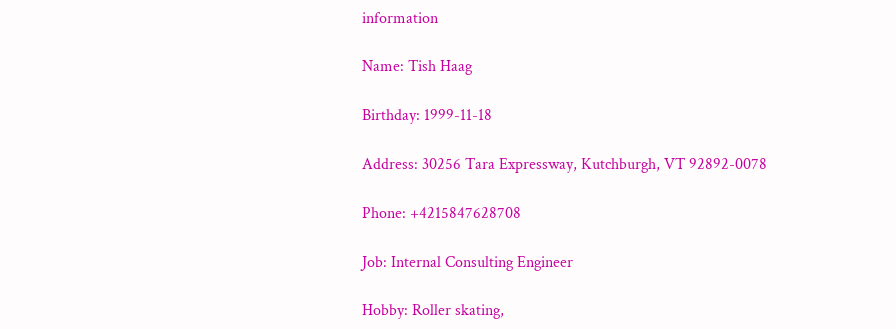information

Name: Tish Haag

Birthday: 1999-11-18

Address: 30256 Tara Expressway, Kutchburgh, VT 92892-0078

Phone: +4215847628708

Job: Internal Consulting Engineer

Hobby: Roller skating,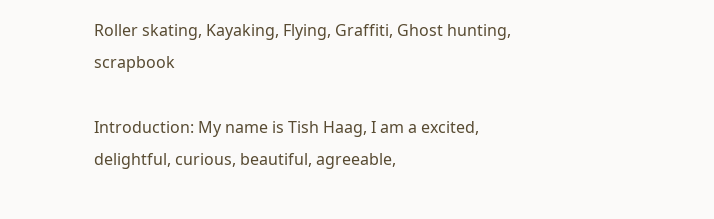Roller skating, Kayaking, Flying, Graffiti, Ghost hunting, scrapbook

Introduction: My name is Tish Haag, I am a excited, delightful, curious, beautiful, agreeable,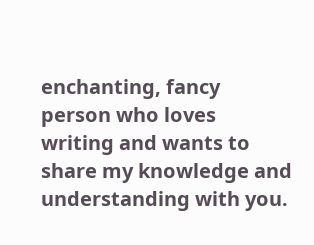enchanting, fancy person who loves writing and wants to share my knowledge and understanding with you.